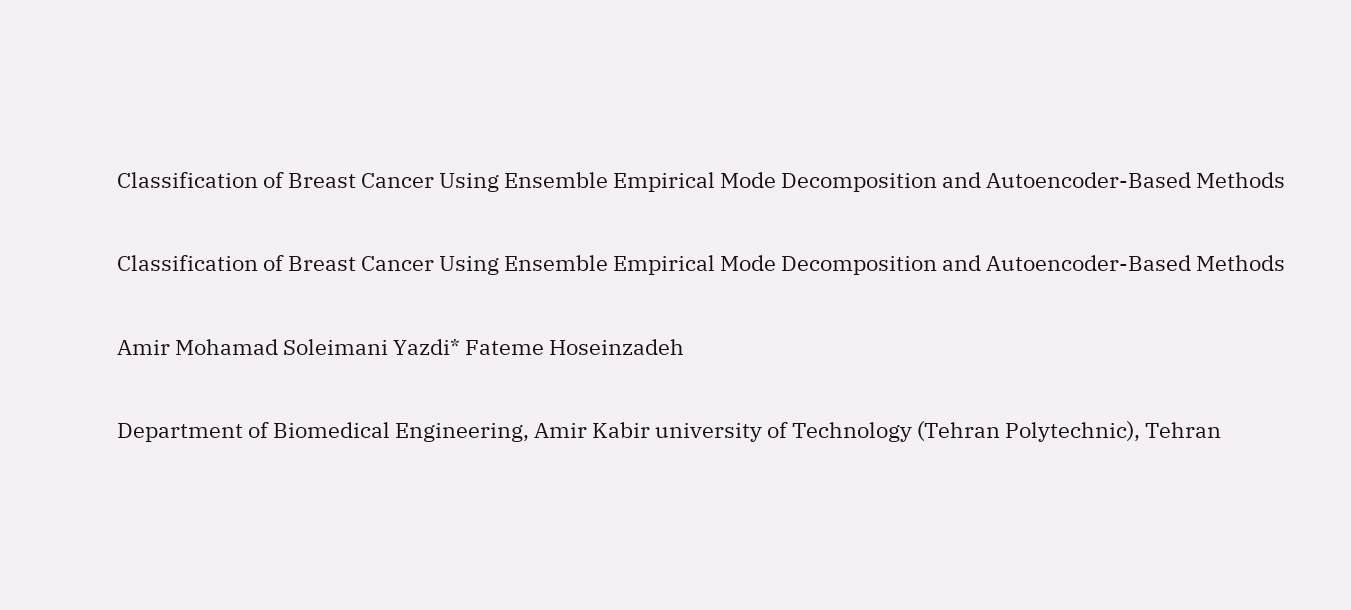Classification of Breast Cancer Using Ensemble Empirical Mode Decomposition and Autoencoder-Based Methods

Classification of Breast Cancer Using Ensemble Empirical Mode Decomposition and Autoencoder-Based Methods

Amir Mohamad Soleimani Yazdi* Fateme Hoseinzadeh

Department of Biomedical Engineering, Amir Kabir university of Technology (Tehran Polytechnic), Tehran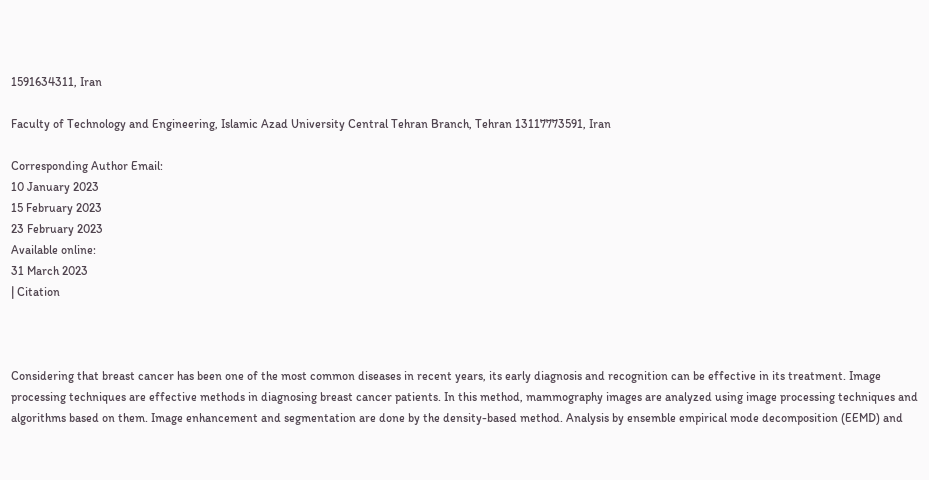1591634311, Iran

Faculty of Technology and Engineering, Islamic Azad University Central Tehran Branch, Tehran 13117773591, Iran

Corresponding Author Email:
10 January 2023
15 February 2023
23 February 2023
Available online:
31 March 2023
| Citation



Considering that breast cancer has been one of the most common diseases in recent years, its early diagnosis and recognition can be effective in its treatment. Image processing techniques are effective methods in diagnosing breast cancer patients. In this method, mammography images are analyzed using image processing techniques and algorithms based on them. Image enhancement and segmentation are done by the density-based method. Analysis by ensemble empirical mode decomposition (EEMD) and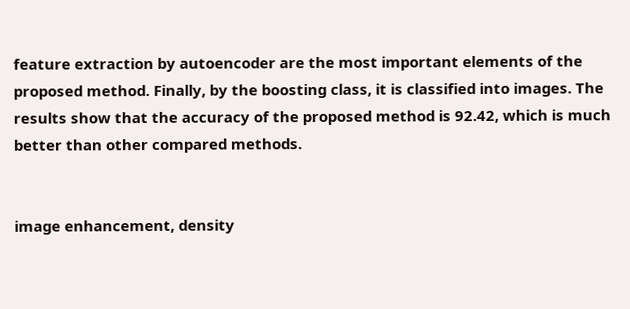feature extraction by autoencoder are the most important elements of the proposed method. Finally, by the boosting class, it is classified into images. The results show that the accuracy of the proposed method is 92.42, which is much better than other compared methods.


image enhancement, density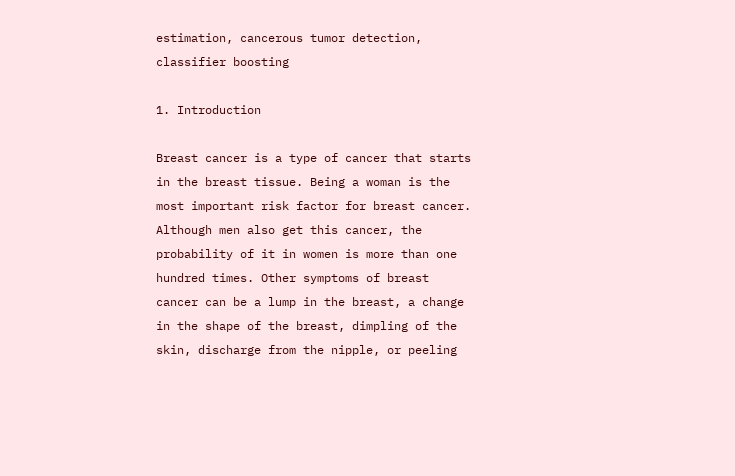estimation, cancerous tumor detection, classifier boosting

1. Introduction

Breast cancer is a type of cancer that starts in the breast tissue. Being a woman is the most important risk factor for breast cancer. Although men also get this cancer, the probability of it in women is more than one hundred times. Other symptoms of breast cancer can be a lump in the breast, a change in the shape of the breast, dimpling of the skin, discharge from the nipple, or peeling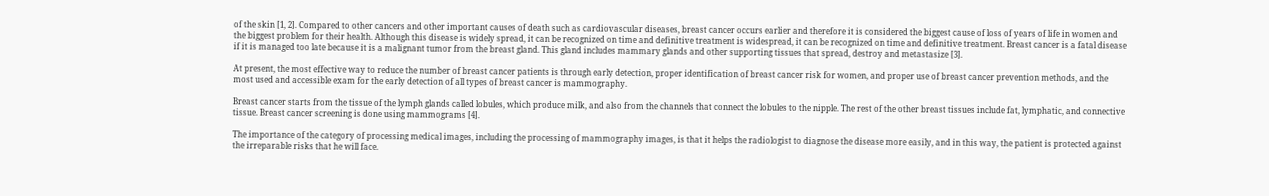of the skin [1, 2]. Compared to other cancers and other important causes of death such as cardiovascular diseases, breast cancer occurs earlier and therefore it is considered the biggest cause of loss of years of life in women and the biggest problem for their health. Although this disease is widely spread, it can be recognized on time and definitive treatment is widespread, it can be recognized on time and definitive treatment. Breast cancer is a fatal disease if it is managed too late because it is a malignant tumor from the breast gland. This gland includes mammary glands and other supporting tissues that spread, destroy and metastasize [3].

At present, the most effective way to reduce the number of breast cancer patients is through early detection, proper identification of breast cancer risk for women, and proper use of breast cancer prevention methods, and the most used and accessible exam for the early detection of all types of breast cancer is mammography.

Breast cancer starts from the tissue of the lymph glands called lobules, which produce milk, and also from the channels that connect the lobules to the nipple. The rest of the other breast tissues include fat, lymphatic, and connective tissue. Breast cancer screening is done using mammograms [4].

The importance of the category of processing medical images, including the processing of mammography images, is that it helps the radiologist to diagnose the disease more easily, and in this way, the patient is protected against the irreparable risks that he will face.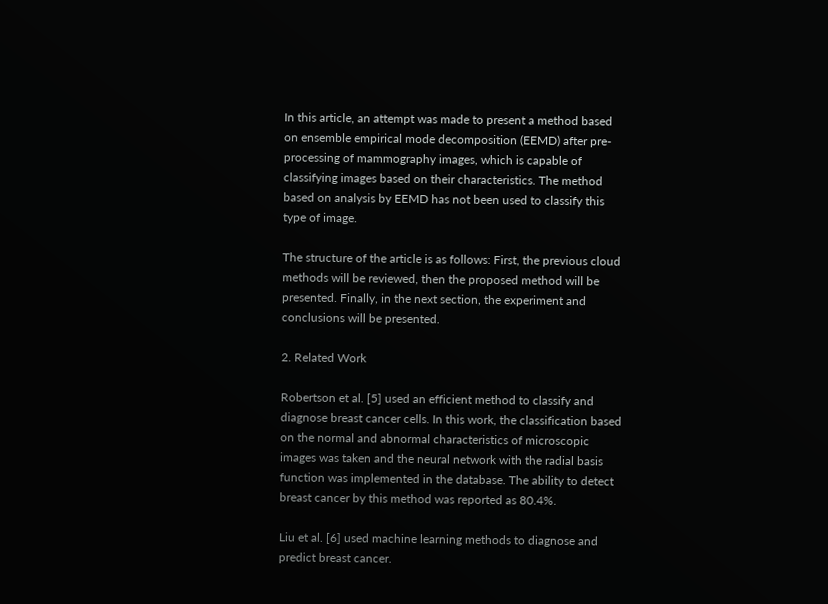In this article, an attempt was made to present a method based on ensemble empirical mode decomposition (EEMD) after pre-processing of mammography images, which is capable of classifying images based on their characteristics. The method based on analysis by EEMD has not been used to classify this type of image.

The structure of the article is as follows: First, the previous cloud methods will be reviewed, then the proposed method will be presented. Finally, in the next section, the experiment and conclusions will be presented.

2. Related Work

Robertson et al. [5] used an efficient method to classify and diagnose breast cancer cells. In this work, the classification based on the normal and abnormal characteristics of microscopic images was taken and the neural network with the radial basis function was implemented in the database. The ability to detect breast cancer by this method was reported as 80.4%.

Liu et al. [6] used machine learning methods to diagnose and predict breast cancer.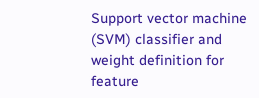Support vector machine (SVM) classifier and weight definition for feature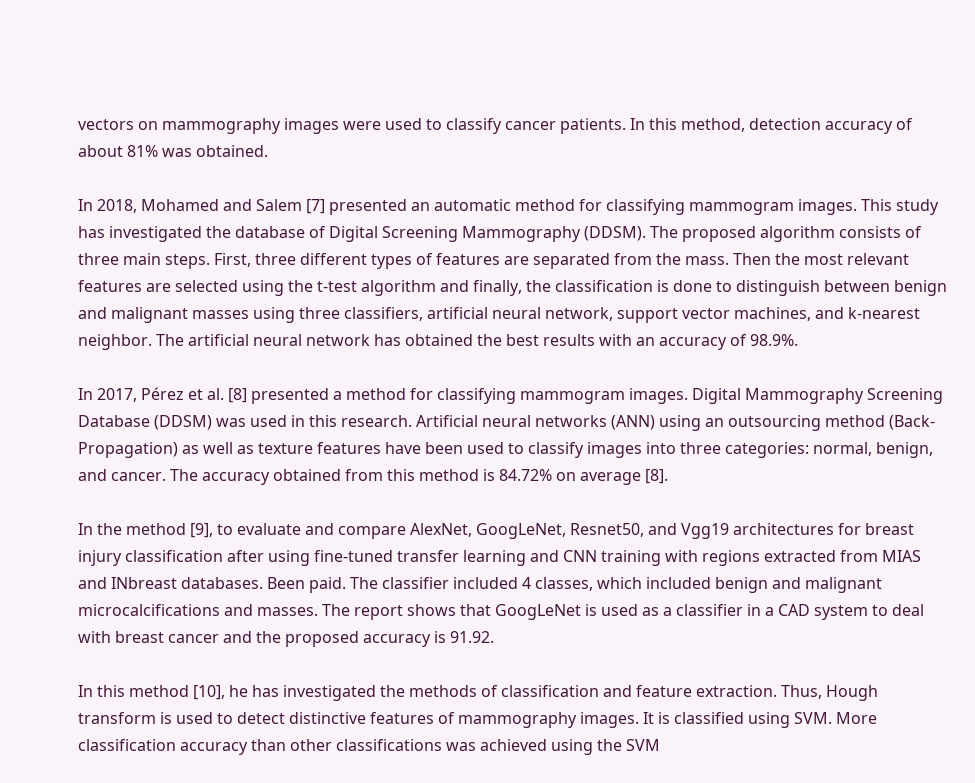vectors on mammography images were used to classify cancer patients. In this method, detection accuracy of about 81% was obtained.

In 2018, Mohamed and Salem [7] presented an automatic method for classifying mammogram images. This study has investigated the database of Digital Screening Mammography (DDSM). The proposed algorithm consists of three main steps. First, three different types of features are separated from the mass. Then the most relevant features are selected using the t-test algorithm and finally, the classification is done to distinguish between benign and malignant masses using three classifiers, artificial neural network, support vector machines, and k-nearest neighbor. The artificial neural network has obtained the best results with an accuracy of 98.9%.

In 2017, Pérez et al. [8] presented a method for classifying mammogram images. Digital Mammography Screening Database (DDSM) was used in this research. Artificial neural networks (ANN) using an outsourcing method (Back-Propagation) as well as texture features have been used to classify images into three categories: normal, benign, and cancer. The accuracy obtained from this method is 84.72% on average [8].

In the method [9], to evaluate and compare AlexNet, GoogLeNet, Resnet50, and Vgg19 architectures for breast injury classification after using fine-tuned transfer learning and CNN training with regions extracted from MIAS and INbreast databases. Been paid. The classifier included 4 classes, which included benign and malignant microcalcifications and masses. The report shows that GoogLeNet is used as a classifier in a CAD system to deal with breast cancer and the proposed accuracy is 91.92.

In this method [10], he has investigated the methods of classification and feature extraction. Thus, Hough transform is used to detect distinctive features of mammography images. It is classified using SVM. More classification accuracy than other classifications was achieved using the SVM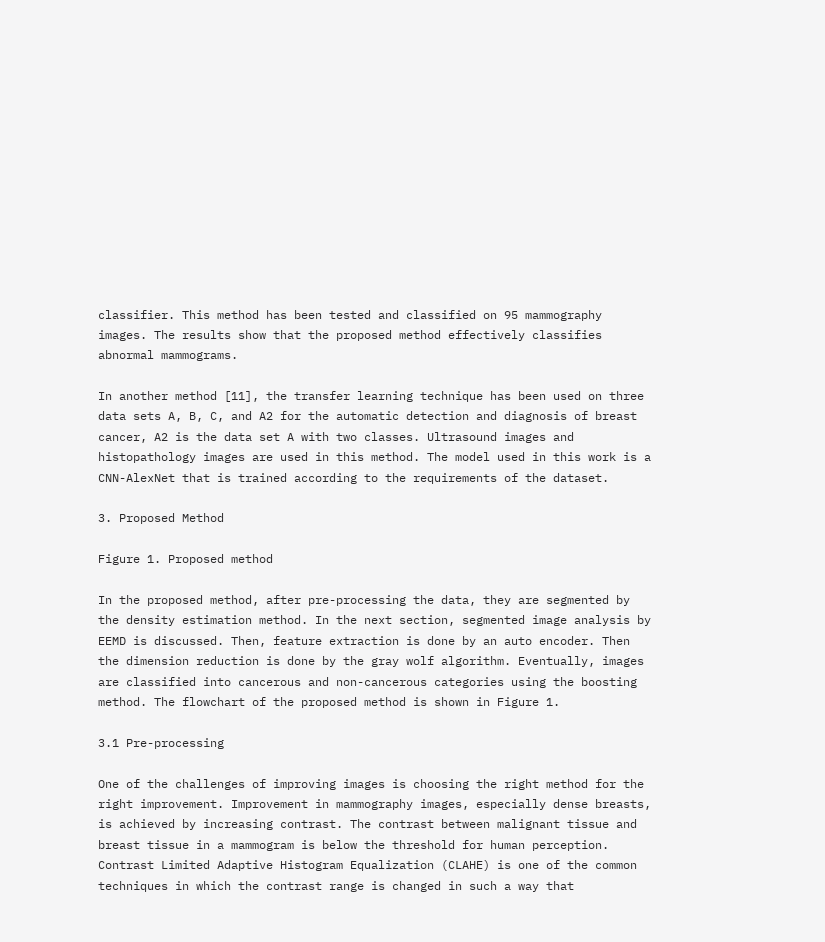classifier. This method has been tested and classified on 95 mammography images. The results show that the proposed method effectively classifies abnormal mammograms.

In another method [11], the transfer learning technique has been used on three data sets A, B, C, and A2 for the automatic detection and diagnosis of breast cancer, A2 is the data set A with two classes. Ultrasound images and histopathology images are used in this method. The model used in this work is a CNN-AlexNet that is trained according to the requirements of the dataset.

3. Proposed Method

Figure 1. Proposed method

In the proposed method, after pre-processing the data, they are segmented by the density estimation method. In the next section, segmented image analysis by EEMD is discussed. Then, feature extraction is done by an auto encoder. Then the dimension reduction is done by the gray wolf algorithm. Eventually, images are classified into cancerous and non-cancerous categories using the boosting method. The flowchart of the proposed method is shown in Figure 1.

3.1 Pre-processing

One of the challenges of improving images is choosing the right method for the right improvement. Improvement in mammography images, especially dense breasts, is achieved by increasing contrast. The contrast between malignant tissue and breast tissue in a mammogram is below the threshold for human perception. Contrast Limited Adaptive Histogram Equalization (CLAHE) is one of the common techniques in which the contrast range is changed in such a way that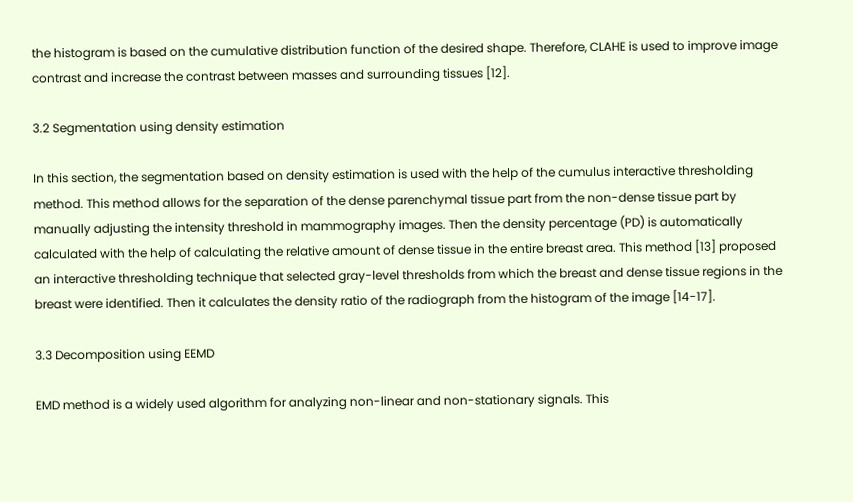the histogram is based on the cumulative distribution function of the desired shape. Therefore, CLAHE is used to improve image contrast and increase the contrast between masses and surrounding tissues [12].

3.2 Segmentation using density estimation

In this section, the segmentation based on density estimation is used with the help of the cumulus interactive thresholding method. This method allows for the separation of the dense parenchymal tissue part from the non-dense tissue part by manually adjusting the intensity threshold in mammography images. Then the density percentage (PD) is automatically calculated with the help of calculating the relative amount of dense tissue in the entire breast area. This method [13] proposed an interactive thresholding technique that selected gray-level thresholds from which the breast and dense tissue regions in the breast were identified. Then it calculates the density ratio of the radiograph from the histogram of the image [14-17].

3.3 Decomposition using EEMD

EMD method is a widely used algorithm for analyzing non-linear and non-stationary signals. This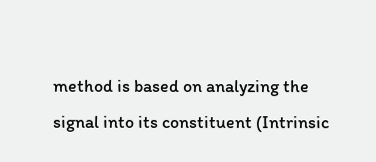method is based on analyzing the signal into its constituent (Intrinsic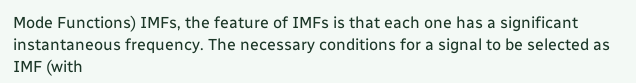Mode Functions) IMFs, the feature of IMFs is that each one has a significant instantaneous frequency. The necessary conditions for a signal to be selected as IMF (with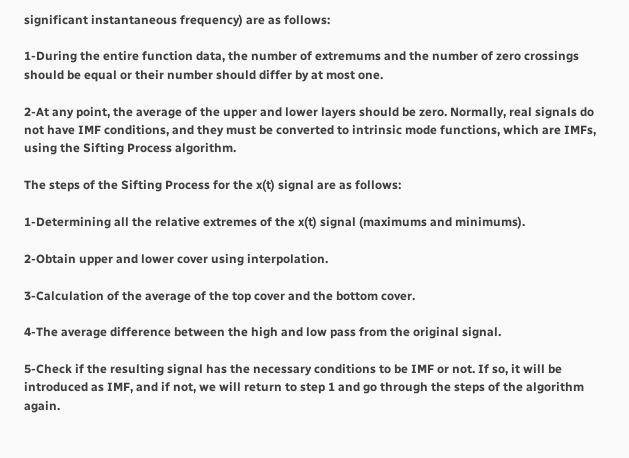significant instantaneous frequency) are as follows:

1-During the entire function data, the number of extremums and the number of zero crossings should be equal or their number should differ by at most one.

2-At any point, the average of the upper and lower layers should be zero. Normally, real signals do not have IMF conditions, and they must be converted to intrinsic mode functions, which are IMFs, using the Sifting Process algorithm.

The steps of the Sifting Process for the x(t) signal are as follows:

1-Determining all the relative extremes of the x(t) signal (maximums and minimums).

2-Obtain upper and lower cover using interpolation.

3-Calculation of the average of the top cover and the bottom cover.

4-The average difference between the high and low pass from the original signal.

5-Check if the resulting signal has the necessary conditions to be IMF or not. If so, it will be introduced as IMF, and if not, we will return to step 1 and go through the steps of the algorithm again.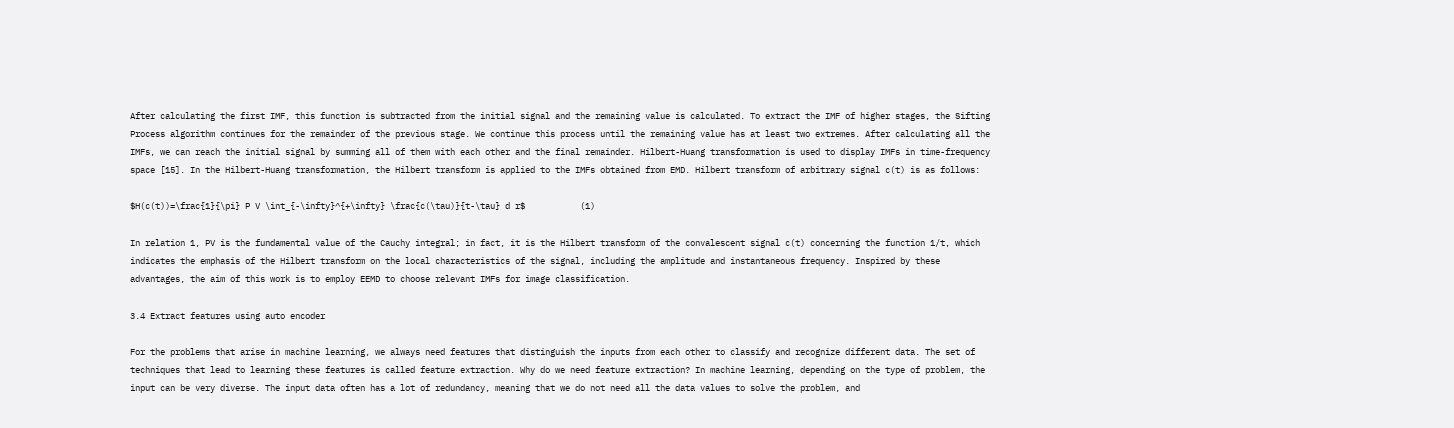After calculating the first IMF, this function is subtracted from the initial signal and the remaining value is calculated. To extract the IMF of higher stages, the Sifting Process algorithm continues for the remainder of the previous stage. We continue this process until the remaining value has at least two extremes. After calculating all the IMFs, we can reach the initial signal by summing all of them with each other and the final remainder. Hilbert-Huang transformation is used to display IMFs in time-frequency space [15]. In the Hilbert-Huang transformation, the Hilbert transform is applied to the IMFs obtained from EMD. Hilbert transform of arbitrary signal c(t) is as follows:

$H(c(t))=\frac{1}{\pi} P V \int_{-\infty}^{+\infty} \frac{c(\tau)}{t-\tau} d r$           (1)

In relation 1, PV is the fundamental value of the Cauchy integral; in fact, it is the Hilbert transform of the convalescent signal c(t) concerning the function 1/t, which indicates the emphasis of the Hilbert transform on the local characteristics of the signal, including the amplitude and instantaneous frequency. Inspired by these advantages, the aim of this work is to employ EEMD to choose relevant IMFs for image classification.

3.4 Extract features using auto encoder

For the problems that arise in machine learning, we always need features that distinguish the inputs from each other to classify and recognize different data. The set of techniques that lead to learning these features is called feature extraction. Why do we need feature extraction? In machine learning, depending on the type of problem, the input can be very diverse. The input data often has a lot of redundancy, meaning that we do not need all the data values to solve the problem, and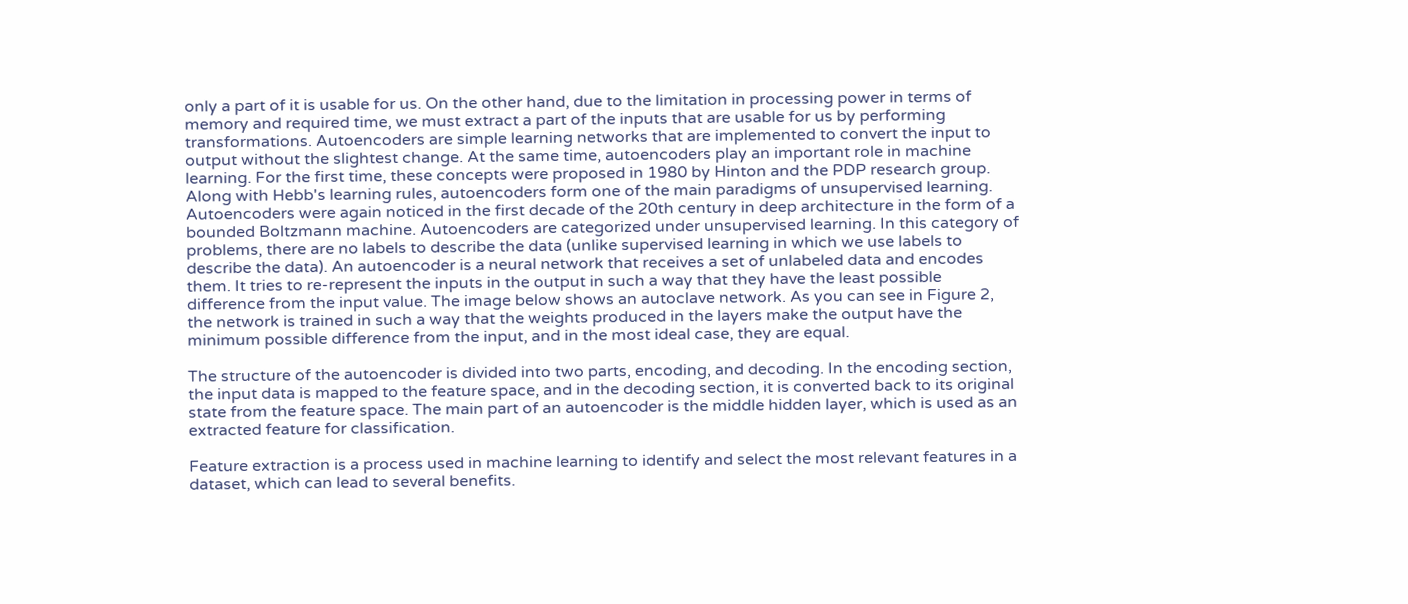only a part of it is usable for us. On the other hand, due to the limitation in processing power in terms of memory and required time, we must extract a part of the inputs that are usable for us by performing transformations. Autoencoders are simple learning networks that are implemented to convert the input to output without the slightest change. At the same time, autoencoders play an important role in machine learning. For the first time, these concepts were proposed in 1980 by Hinton and the PDP research group. Along with Hebb's learning rules, autoencoders form one of the main paradigms of unsupervised learning. Autoencoders were again noticed in the first decade of the 20th century in deep architecture in the form of a bounded Boltzmann machine. Autoencoders are categorized under unsupervised learning. In this category of problems, there are no labels to describe the data (unlike supervised learning in which we use labels to describe the data). An autoencoder is a neural network that receives a set of unlabeled data and encodes them. It tries to re-represent the inputs in the output in such a way that they have the least possible difference from the input value. The image below shows an autoclave network. As you can see in Figure 2, the network is trained in such a way that the weights produced in the layers make the output have the minimum possible difference from the input, and in the most ideal case, they are equal.

The structure of the autoencoder is divided into two parts, encoding, and decoding. In the encoding section, the input data is mapped to the feature space, and in the decoding section, it is converted back to its original state from the feature space. The main part of an autoencoder is the middle hidden layer, which is used as an extracted feature for classification.

Feature extraction is a process used in machine learning to identify and select the most relevant features in a dataset, which can lead to several benefits.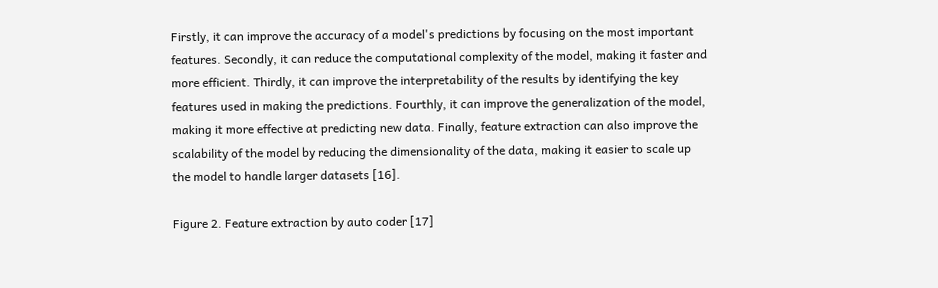Firstly, it can improve the accuracy of a model's predictions by focusing on the most important features. Secondly, it can reduce the computational complexity of the model, making it faster and more efficient. Thirdly, it can improve the interpretability of the results by identifying the key features used in making the predictions. Fourthly, it can improve the generalization of the model, making it more effective at predicting new data. Finally, feature extraction can also improve the scalability of the model by reducing the dimensionality of the data, making it easier to scale up the model to handle larger datasets [16].

Figure 2. Feature extraction by auto coder [17]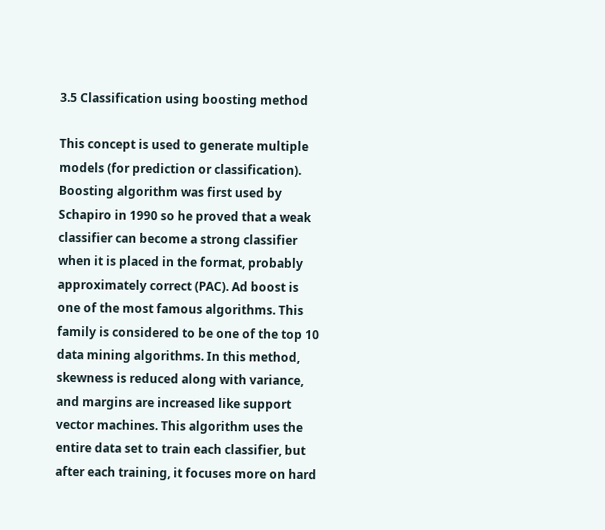3.5 Classification using boosting method

This concept is used to generate multiple models (for prediction or classification). Boosting algorithm was first used by Schapiro in 1990 so he proved that a weak classifier can become a strong classifier when it is placed in the format, probably approximately correct (PAC). Ad boost is one of the most famous algorithms. This family is considered to be one of the top 10 data mining algorithms. In this method, skewness is reduced along with variance, and margins are increased like support vector machines. This algorithm uses the entire data set to train each classifier, but after each training, it focuses more on hard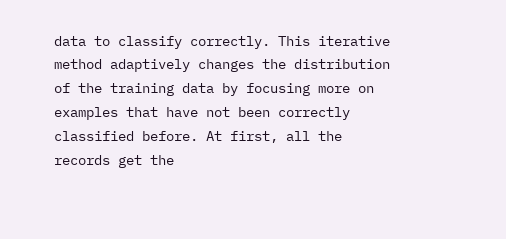data to classify correctly. This iterative method adaptively changes the distribution of the training data by focusing more on examples that have not been correctly classified before. At first, all the records get the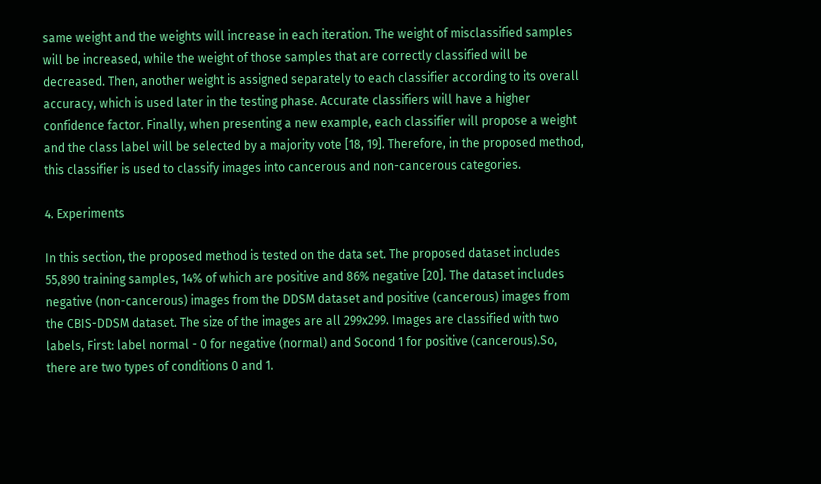same weight and the weights will increase in each iteration. The weight of misclassified samples will be increased, while the weight of those samples that are correctly classified will be decreased. Then, another weight is assigned separately to each classifier according to its overall accuracy, which is used later in the testing phase. Accurate classifiers will have a higher confidence factor. Finally, when presenting a new example, each classifier will propose a weight and the class label will be selected by a majority vote [18, 19]. Therefore, in the proposed method, this classifier is used to classify images into cancerous and non-cancerous categories.

4. Experiments

In this section, the proposed method is tested on the data set. The proposed dataset includes 55,890 training samples, 14% of which are positive and 86% negative [20]. The dataset includes negative (non-cancerous) images from the DDSM dataset and positive (cancerous) images from the CBIS-DDSM dataset. The size of the images are all 299x299. Images are classified with two labels, First: label normal - 0 for negative (normal) and Socond 1 for positive (cancerous).So, there are two types of conditions 0 and 1.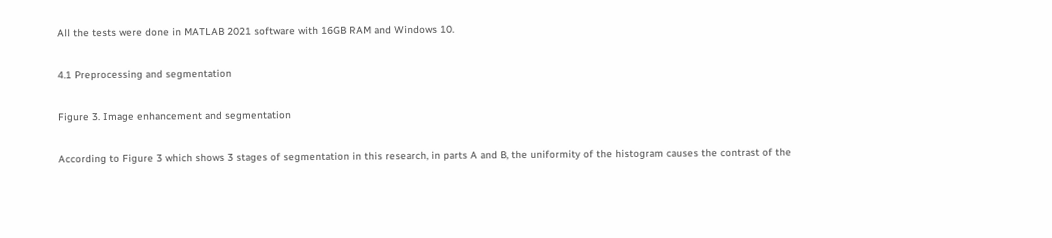All the tests were done in MATLAB 2021 software with 16GB RAM and Windows 10.

4.1 Preprocessing and segmentation

Figure 3. Image enhancement and segmentation

According to Figure 3 which shows 3 stages of segmentation in this research, in parts A and B, the uniformity of the histogram causes the contrast of the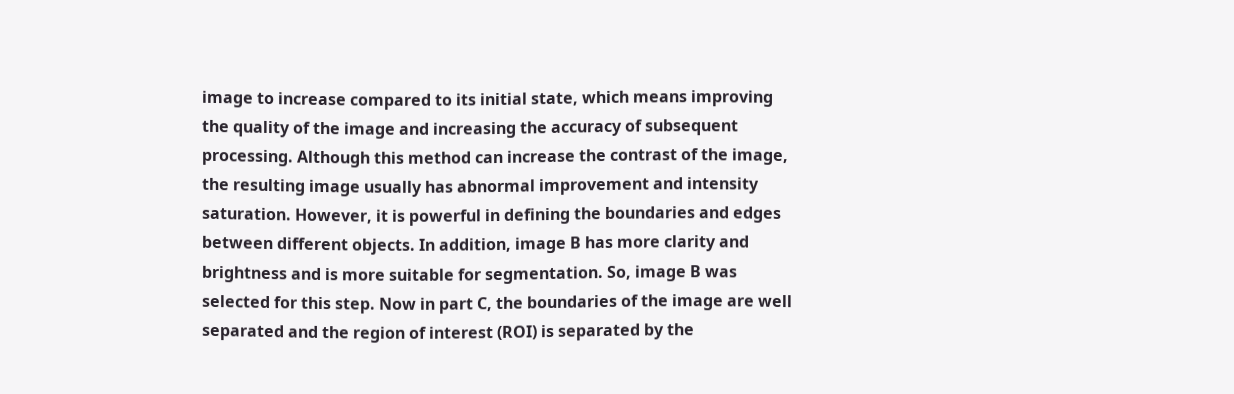image to increase compared to its initial state, which means improving the quality of the image and increasing the accuracy of subsequent processing. Although this method can increase the contrast of the image, the resulting image usually has abnormal improvement and intensity saturation. However, it is powerful in defining the boundaries and edges between different objects. In addition, image B has more clarity and brightness and is more suitable for segmentation. So, image B was selected for this step. Now in part C, the boundaries of the image are well separated and the region of interest (ROI) is separated by the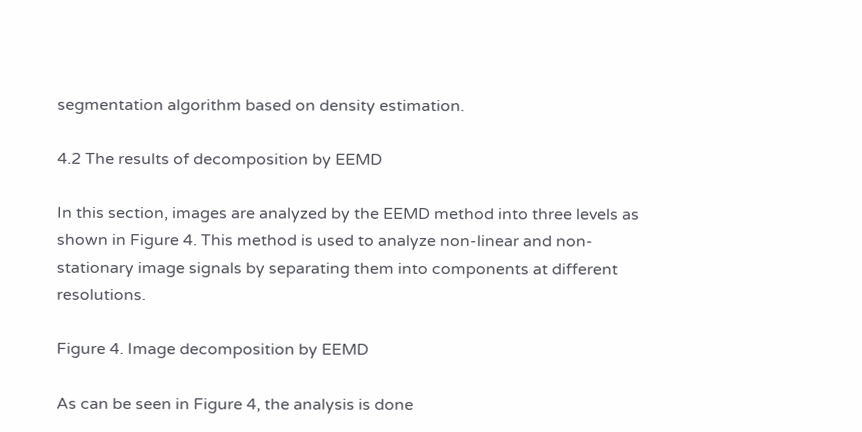segmentation algorithm based on density estimation.

4.2 The results of decomposition by EEMD

In this section, images are analyzed by the EEMD method into three levels as shown in Figure 4. This method is used to analyze non-linear and non-stationary image signals by separating them into components at different resolutions.

Figure 4. Image decomposition by EEMD

As can be seen in Figure 4, the analysis is done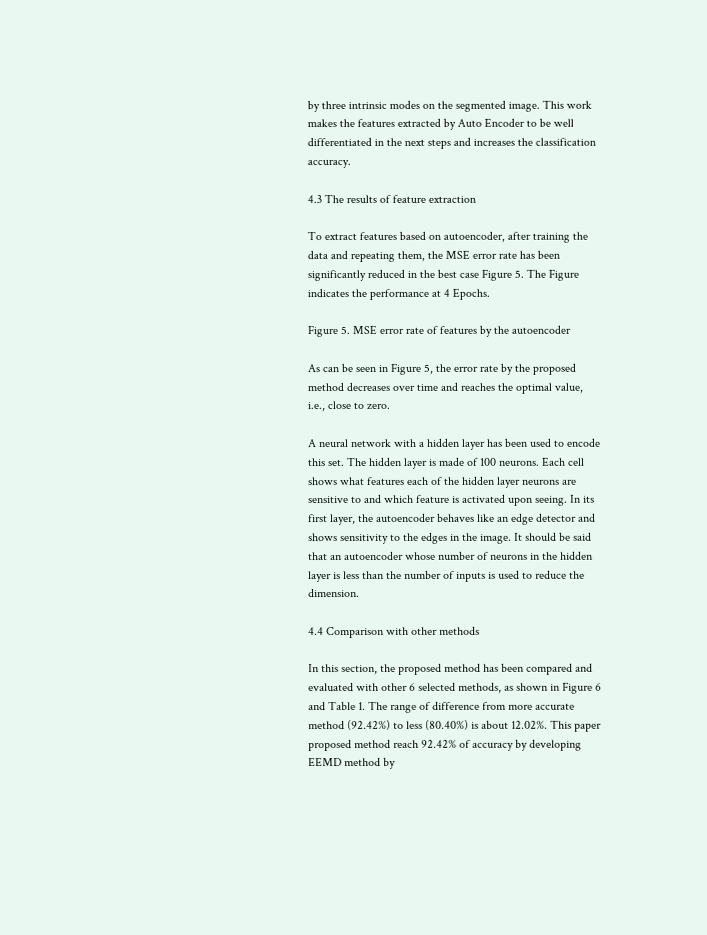by three intrinsic modes on the segmented image. This work makes the features extracted by Auto Encoder to be well differentiated in the next steps and increases the classification accuracy.

4.3 The results of feature extraction

To extract features based on autoencoder, after training the data and repeating them, the MSE error rate has been significantly reduced in the best case Figure 5. The Figure indicates the performance at 4 Epochs.

Figure 5. MSE error rate of features by the autoencoder

As can be seen in Figure 5, the error rate by the proposed method decreases over time and reaches the optimal value, i.e., close to zero.

A neural network with a hidden layer has been used to encode this set. The hidden layer is made of 100 neurons. Each cell shows what features each of the hidden layer neurons are sensitive to and which feature is activated upon seeing. In its first layer, the autoencoder behaves like an edge detector and shows sensitivity to the edges in the image. It should be said that an autoencoder whose number of neurons in the hidden layer is less than the number of inputs is used to reduce the dimension.

4.4 Comparison with other methods

In this section, the proposed method has been compared and evaluated with other 6 selected methods, as shown in Figure 6 and Table 1. The range of difference from more accurate method (92.42%) to less (80.40%) is about 12.02%. This paper proposed method reach 92.42% of accuracy by developing EEMD method by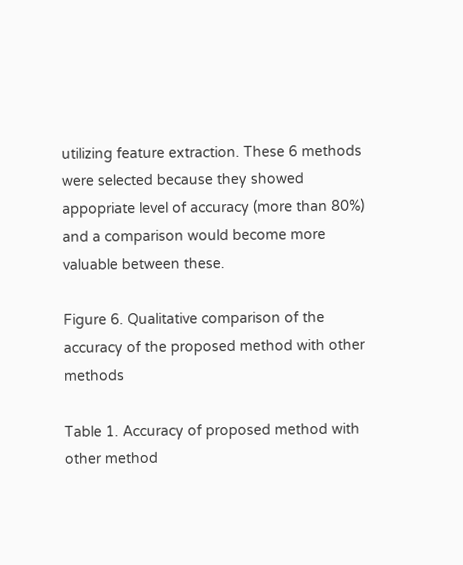utilizing feature extraction. These 6 methods were selected because they showed appopriate level of accuracy (more than 80%) and a comparison would become more valuable between these.

Figure 6. Qualitative comparison of the accuracy of the proposed method with other methods

Table 1. Accuracy of proposed method with other method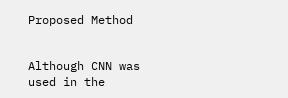Proposed Method


Although CNN was used in the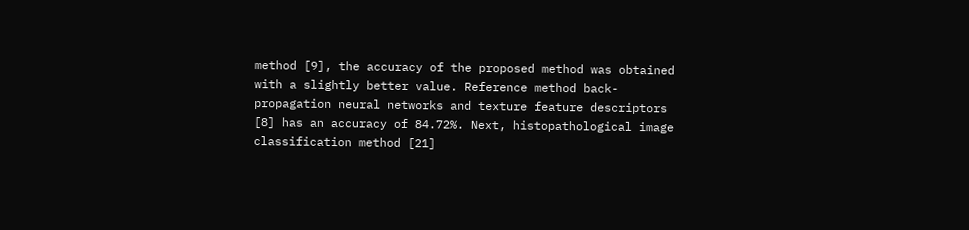method [9], the accuracy of the proposed method was obtained with a slightly better value. Reference method back-propagation neural networks and texture feature descriptors [8] has an accuracy of 84.72%. Next, histopathological image classification method [21]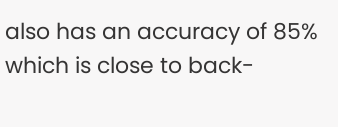also has an accuracy of 85% which is close to back-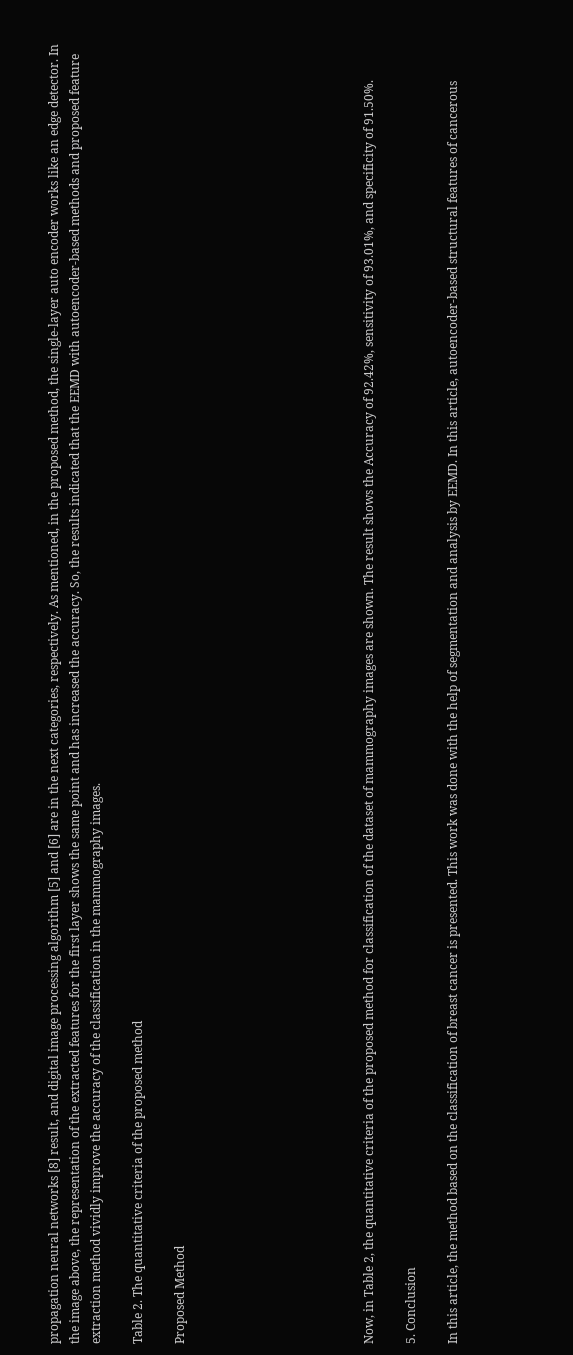propagation neural networks [8] result, and digital image processing algorithm [5] and [6] are in the next categories, respectively. As mentioned, in the proposed method, the single-layer auto encoder works like an edge detector. In the image above, the representation of the extracted features for the first layer shows the same point and has increased the accuracy. So, the results indicated that the EEMD with autoencoder-based methods and proposed feature extraction method vividly improve the accuracy of the classification in the mammography images.

Table 2. The quantitative criteria of the proposed method

Proposed Method








Now, in Table 2, the quantitative criteria of the proposed method for classification of the dataset of mammography images are shown. The result shows the Accuracy of 92.42%, sensitivity of 93.01%, and specificity of 91.50%.

5. Conclusion

In this article, the method based on the classification of breast cancer is presented. This work was done with the help of segmentation and analysis by EEMD. In this article, autoencoder-based structural features of cancerous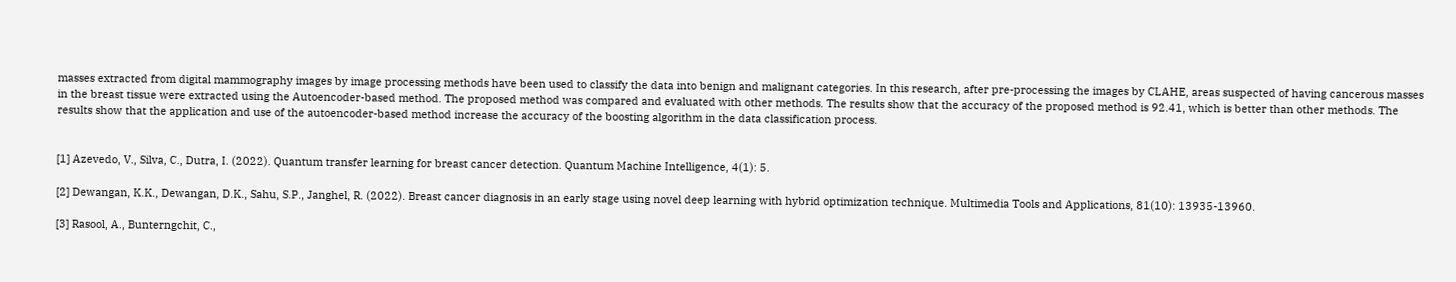masses extracted from digital mammography images by image processing methods have been used to classify the data into benign and malignant categories. In this research, after pre-processing the images by CLAHE, areas suspected of having cancerous masses in the breast tissue were extracted using the Autoencoder-based method. The proposed method was compared and evaluated with other methods. The results show that the accuracy of the proposed method is 92.41, which is better than other methods. The results show that the application and use of the autoencoder-based method increase the accuracy of the boosting algorithm in the data classification process.


[1] Azevedo, V., Silva, C., Dutra, I. (2022). Quantum transfer learning for breast cancer detection. Quantum Machine Intelligence, 4(1): 5.

[2] Dewangan, K.K., Dewangan, D.K., Sahu, S.P., Janghel, R. (2022). Breast cancer diagnosis in an early stage using novel deep learning with hybrid optimization technique. Multimedia Tools and Applications, 81(10): 13935-13960.

[3] Rasool, A., Bunterngchit, C.,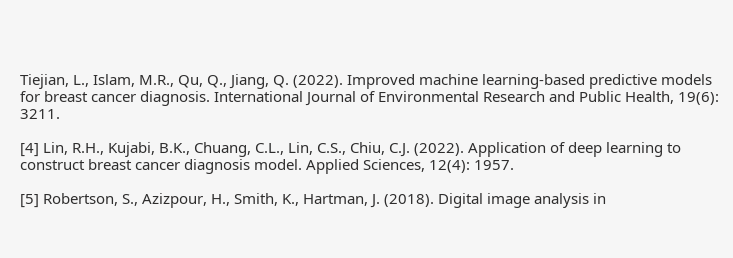Tiejian, L., Islam, M.R., Qu, Q., Jiang, Q. (2022). Improved machine learning-based predictive models for breast cancer diagnosis. International Journal of Environmental Research and Public Health, 19(6): 3211.

[4] Lin, R.H., Kujabi, B.K., Chuang, C.L., Lin, C.S., Chiu, C.J. (2022). Application of deep learning to construct breast cancer diagnosis model. Applied Sciences, 12(4): 1957.

[5] Robertson, S., Azizpour, H., Smith, K., Hartman, J. (2018). Digital image analysis in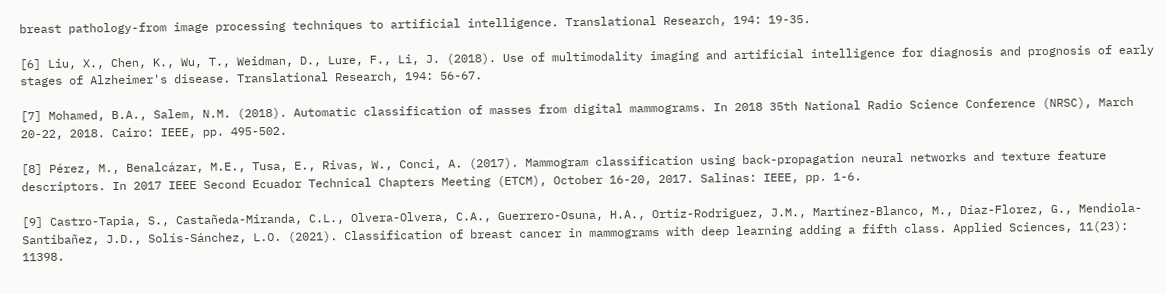breast pathology-from image processing techniques to artificial intelligence. Translational Research, 194: 19-35.

[6] Liu, X., Chen, K., Wu, T., Weidman, D., Lure, F., Li, J. (2018). Use of multimodality imaging and artificial intelligence for diagnosis and prognosis of early stages of Alzheimer's disease. Translational Research, 194: 56-67.

[7] Mohamed, B.A., Salem, N.M. (2018). Automatic classification of masses from digital mammograms. In 2018 35th National Radio Science Conference (NRSC), March 20-22, 2018. Cairo: IEEE, pp. 495-502.

[8] Pérez, M., Benalcázar, M.E., Tusa, E., Rivas, W., Conci, A. (2017). Mammogram classification using back-propagation neural networks and texture feature descriptors. In 2017 IEEE Second Ecuador Technical Chapters Meeting (ETCM), October 16-20, 2017. Salinas: IEEE, pp. 1-6.

[9] Castro-Tapia, S., Castañeda-Miranda, C.L., Olvera-Olvera, C.A., Guerrero-Osuna, H.A., Ortiz-Rodriguez, J.M., Martínez-Blanco, M., Díaz-Florez, G., Mendiola-Santibañez, J.D., Solís-Sánchez, L.O. (2021). Classification of breast cancer in mammograms with deep learning adding a fifth class. Applied Sciences, 11(23): 11398.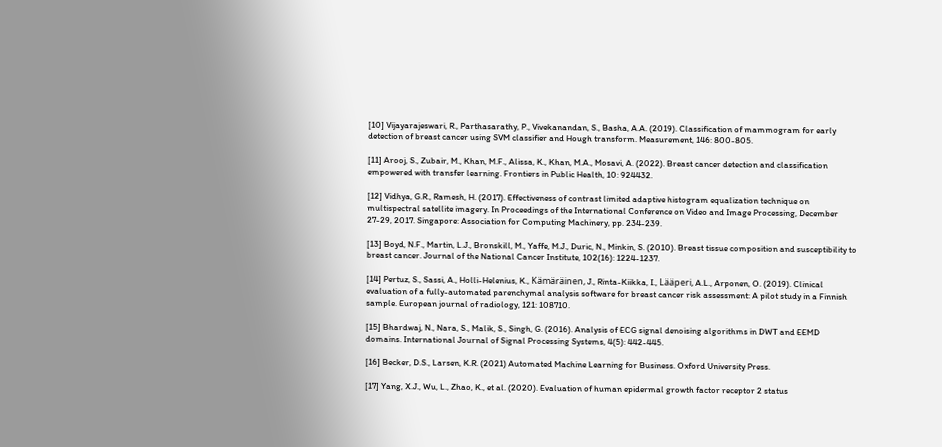[10] Vijayarajeswari, R., Parthasarathy, P., Vivekanandan, S., Basha, A.A. (2019). Classification of mammogram for early detection of breast cancer using SVM classifier and Hough transform. Measurement, 146: 800-805.

[11] Arooj, S., Zubair, M., Khan, M.F., Alissa, K., Khan, M.A., Mosavi, A. (2022). Breast cancer detection and classification empowered with transfer learning. Frontiers in Public Health, 10: 924432.

[12] Vidhya, G.R., Ramesh, H. (2017). Effectiveness of contrast limited adaptive histogram equalization technique on multispectral satellite imagery. In Proceedings of the International Conference on Video and Image Processing, December 27-29, 2017. Singapore: Association for Computing Machinery, pp. 234-239.

[13] Boyd, N.F., Martin, L.J., Bronskill, M., Yaffe, M.J., Duric, N., Minkin, S. (2010). Breast tissue composition and susceptibility to breast cancer. Journal of the National Cancer Institute, 102(16): 1224-1237.

[14] Pertuz, S., Sassi, A., Holli-Helenius, K., Kämäräinen, J., Rinta-Kiikka, I., Lääperi, A.L., Arponen, O. (2019). Clinical evaluation of a fully-automated parenchymal analysis software for breast cancer risk assessment: A pilot study in a Finnish sample. European journal of radiology, 121: 108710.

[15] Bhardwaj, N., Nara, S., Malik, S., Singh, G. (2016). Analysis of ECG signal denoising algorithms in DWT and EEMD domains. International Journal of Signal Processing Systems, 4(5): 442-445.

[16] Becker, D.S., Larsen, K.R. (2021) Automated Machine Learning for Business. Oxford University Press.

[17] Yang, X.J., Wu, L., Zhao, K., et al. (2020). Evaluation of human epidermal growth factor receptor 2 status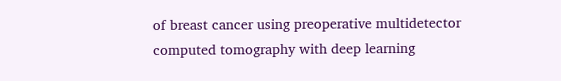of breast cancer using preoperative multidetector computed tomography with deep learning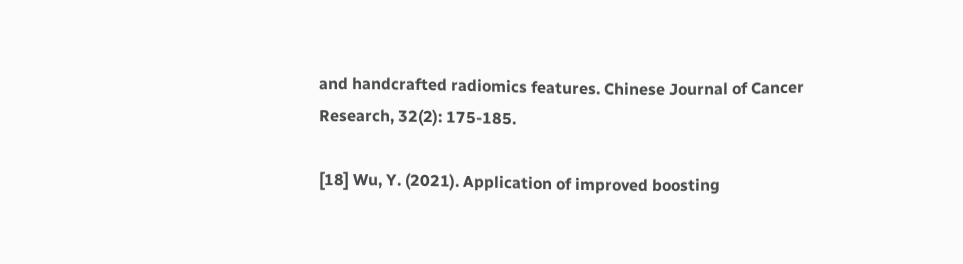and handcrafted radiomics features. Chinese Journal of Cancer Research, 32(2): 175-185.

[18] Wu, Y. (2021). Application of improved boosting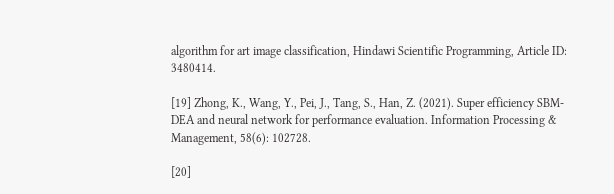algorithm for art image classification, Hindawi Scientific Programming, Article ID: 3480414.

[19] Zhong, K., Wang, Y., Pei, J., Tang, S., Han, Z. (2021). Super efficiency SBM-DEA and neural network for performance evaluation. Information Processing & Management, 58(6): 102728.

[20]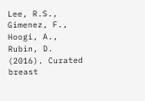Lee, R.S., Gimenez, F., Hoogi, A., Rubin, D. (2016). Curated breast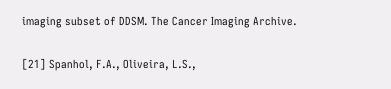imaging subset of DDSM. The Cancer Imaging Archive.

[21] Spanhol, F.A., Oliveira, L.S.,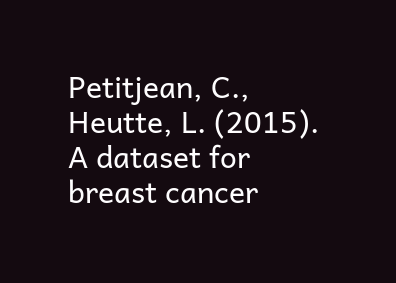Petitjean, C., Heutte, L. (2015). A dataset for breast cancer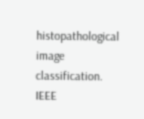histopathological image classification. IEEE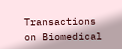Transactions on Biomedical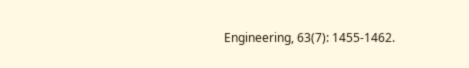Engineering, 63(7): 1455-1462.